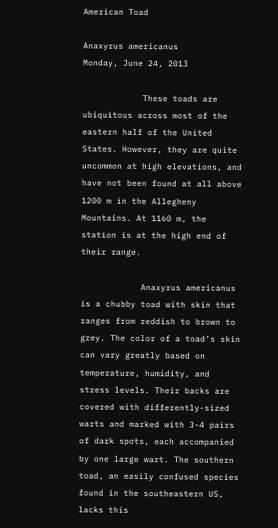American Toad

Anaxyrus americanus
Monday, June 24, 2013

            These toads are ubiquitous across most of the eastern half of the United States. However, they are quite uncommon at high elevations, and have not been found at all above 1200 m in the Allegheny Mountains. At 1160 m, the station is at the high end of their range.

            Anaxyrus americanus is a chubby toad with skin that ranges from reddish to brown to grey. The color of a toad’s skin can vary greatly based on temperature, humidity, and stress levels. Their backs are covered with differently-sized warts and marked with 3-4 pairs of dark spots, each accompanied by one large wart. The southern toad, an easily confused species found in the southeastern US, lacks this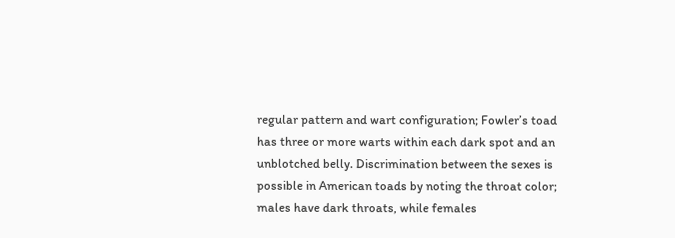regular pattern and wart configuration; Fowler’s toad has three or more warts within each dark spot and an unblotched belly. Discrimination between the sexes is possible in American toads by noting the throat color; males have dark throats, while females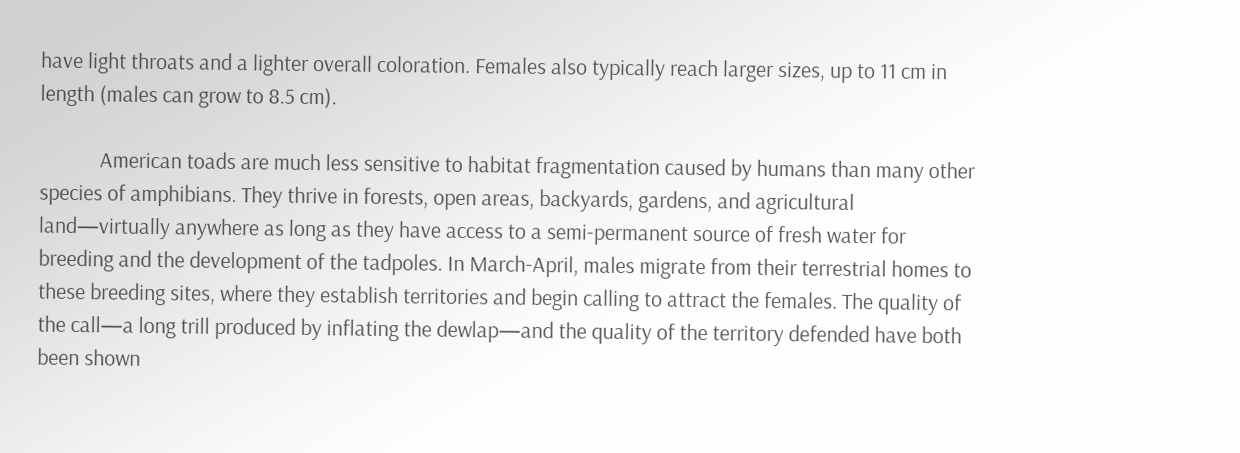have light throats and a lighter overall coloration. Females also typically reach larger sizes, up to 11 cm in length (males can grow to 8.5 cm).

            American toads are much less sensitive to habitat fragmentation caused by humans than many other species of amphibians. They thrive in forests, open areas, backyards, gardens, and agricultural land—virtually anywhere as long as they have access to a semi-permanent source of fresh water for breeding and the development of the tadpoles. In March-April, males migrate from their terrestrial homes to these breeding sites, where they establish territories and begin calling to attract the females. The quality of the call—a long trill produced by inflating the dewlap—and the quality of the territory defended have both been shown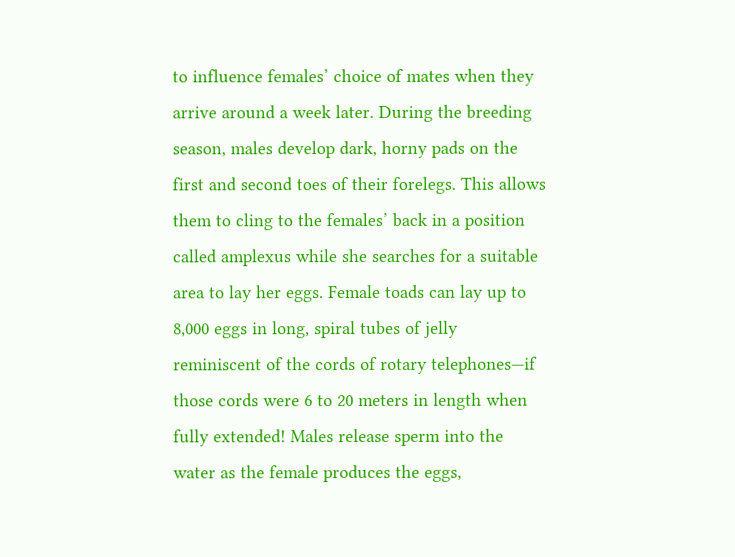to influence females’ choice of mates when they arrive around a week later. During the breeding season, males develop dark, horny pads on the first and second toes of their forelegs. This allows them to cling to the females’ back in a position called amplexus while she searches for a suitable area to lay her eggs. Female toads can lay up to 8,000 eggs in long, spiral tubes of jelly reminiscent of the cords of rotary telephones—if those cords were 6 to 20 meters in length when fully extended! Males release sperm into the water as the female produces the eggs,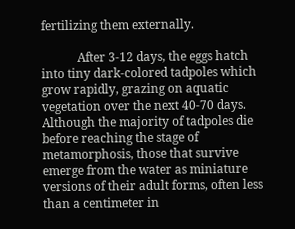fertilizing them externally.

            After 3-12 days, the eggs hatch into tiny dark-colored tadpoles which grow rapidly, grazing on aquatic vegetation over the next 40-70 days. Although the majority of tadpoles die before reaching the stage of metamorphosis, those that survive emerge from the water as miniature versions of their adult forms, often less than a centimeter in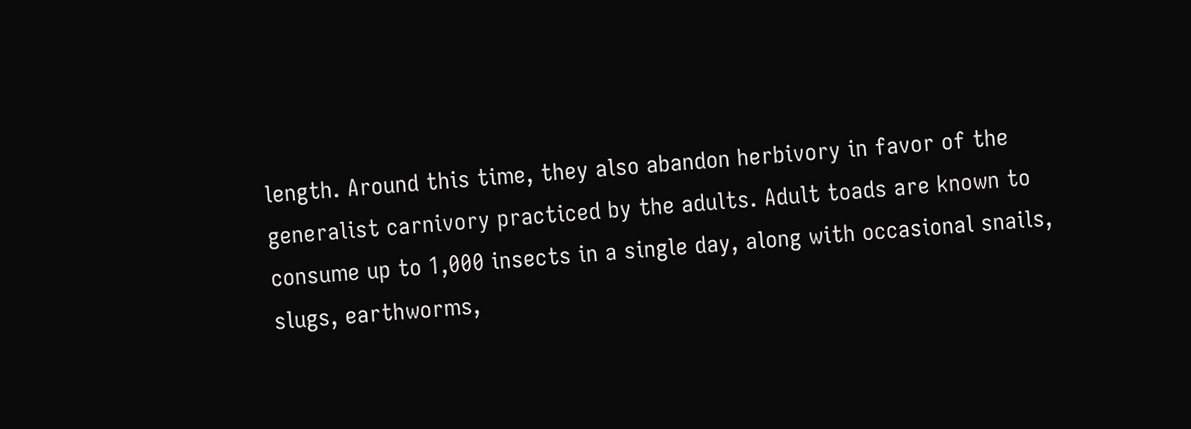length. Around this time, they also abandon herbivory in favor of the generalist carnivory practiced by the adults. Adult toads are known to consume up to 1,000 insects in a single day, along with occasional snails, slugs, earthworms,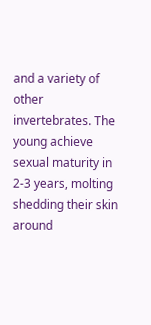and a variety of other invertebrates. The young achieve sexual maturity in 2-3 years, molting shedding their skin around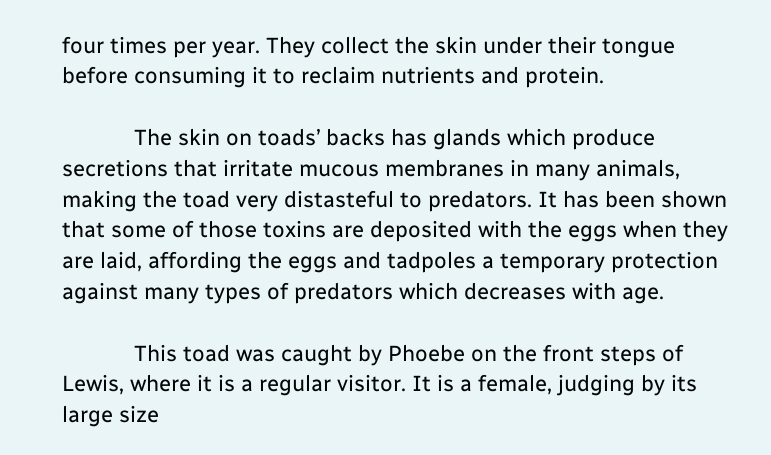four times per year. They collect the skin under their tongue before consuming it to reclaim nutrients and protein.

            The skin on toads’ backs has glands which produce secretions that irritate mucous membranes in many animals, making the toad very distasteful to predators. It has been shown that some of those toxins are deposited with the eggs when they are laid, affording the eggs and tadpoles a temporary protection against many types of predators which decreases with age.

            This toad was caught by Phoebe on the front steps of Lewis, where it is a regular visitor. It is a female, judging by its large size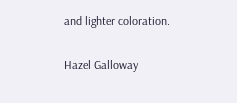and lighter coloration.

Hazel Galloway